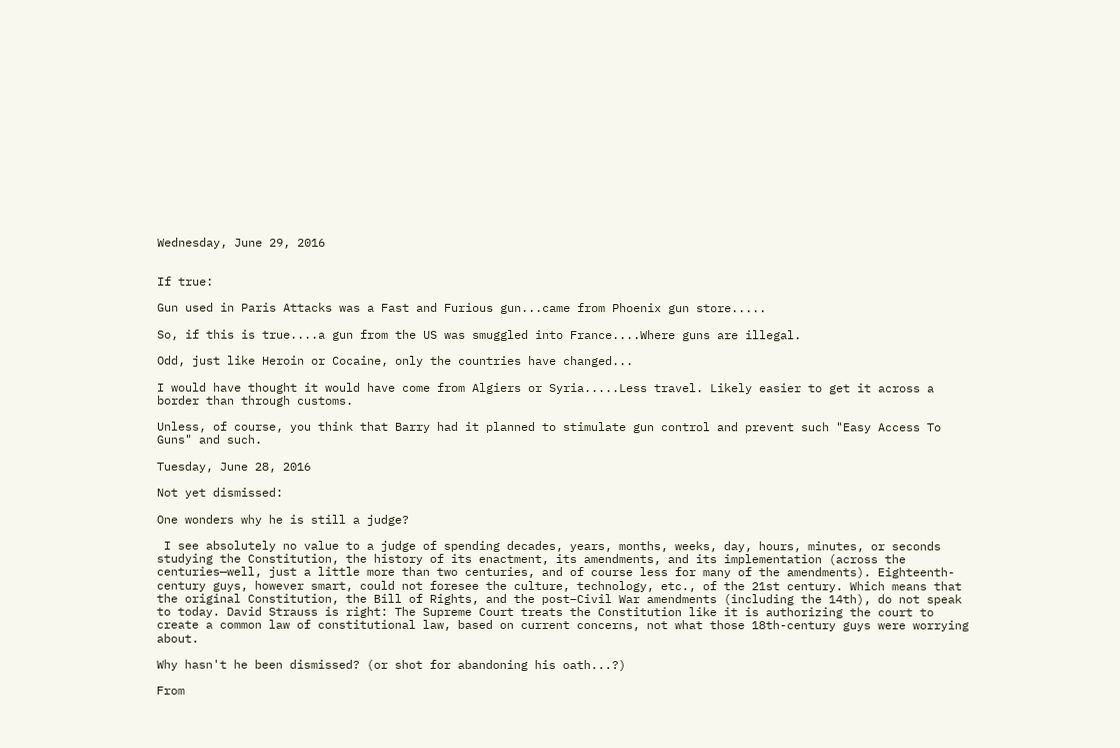Wednesday, June 29, 2016


If true:

Gun used in Paris Attacks was a Fast and Furious gun...came from Phoenix gun store.....

So, if this is true....a gun from the US was smuggled into France....Where guns are illegal.

Odd, just like Heroin or Cocaine, only the countries have changed...

I would have thought it would have come from Algiers or Syria.....Less travel. Likely easier to get it across a border than through customs.

Unless, of course, you think that Barry had it planned to stimulate gun control and prevent such "Easy Access To Guns" and such.

Tuesday, June 28, 2016

Not yet dismissed:

One wonders why he is still a judge?

 I see absolutely no value to a judge of spending decades, years, months, weeks, day, hours, minutes, or seconds studying the Constitution, the history of its enactment, its amendments, and its implementation (across the centuries—well, just a little more than two centuries, and of course less for many of the amendments). Eighteenth-century guys, however smart, could not foresee the culture, technology, etc., of the 21st century. Which means that the original Constitution, the Bill of Rights, and the post–Civil War amendments (including the 14th), do not speak to today. David Strauss is right: The Supreme Court treats the Constitution like it is authorizing the court to create a common law of constitutional law, based on current concerns, not what those 18th-century guys were worrying about.

Why hasn't he been dismissed? (or shot for abandoning his oath...?)

From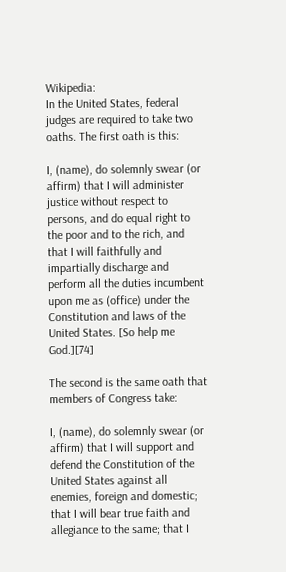Wikipedia:
In the United States, federal judges are required to take two oaths. The first oath is this:

I, (name), do solemnly swear (or affirm) that I will administer justice without respect to persons, and do equal right to the poor and to the rich, and that I will faithfully and impartially discharge and perform all the duties incumbent upon me as (office) under the Constitution and laws of the United States. [So help me God.][74]

The second is the same oath that members of Congress take:

I, (name), do solemnly swear (or affirm) that I will support and defend the Constitution of the United States against all enemies, foreign and domestic; that I will bear true faith and allegiance to the same; that I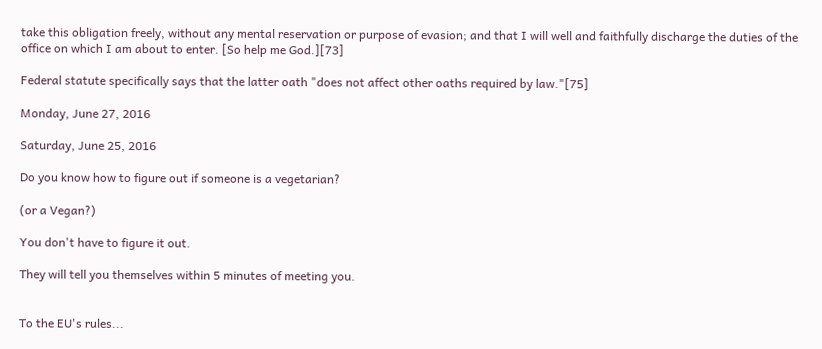take this obligation freely, without any mental reservation or purpose of evasion; and that I will well and faithfully discharge the duties of the office on which I am about to enter. [So help me God.][73]

Federal statute specifically says that the latter oath "does not affect other oaths required by law."[75]

Monday, June 27, 2016

Saturday, June 25, 2016

Do you know how to figure out if someone is a vegetarian?

(or a Vegan?)

You don't have to figure it out.

They will tell you themselves within 5 minutes of meeting you.


To the EU's rules...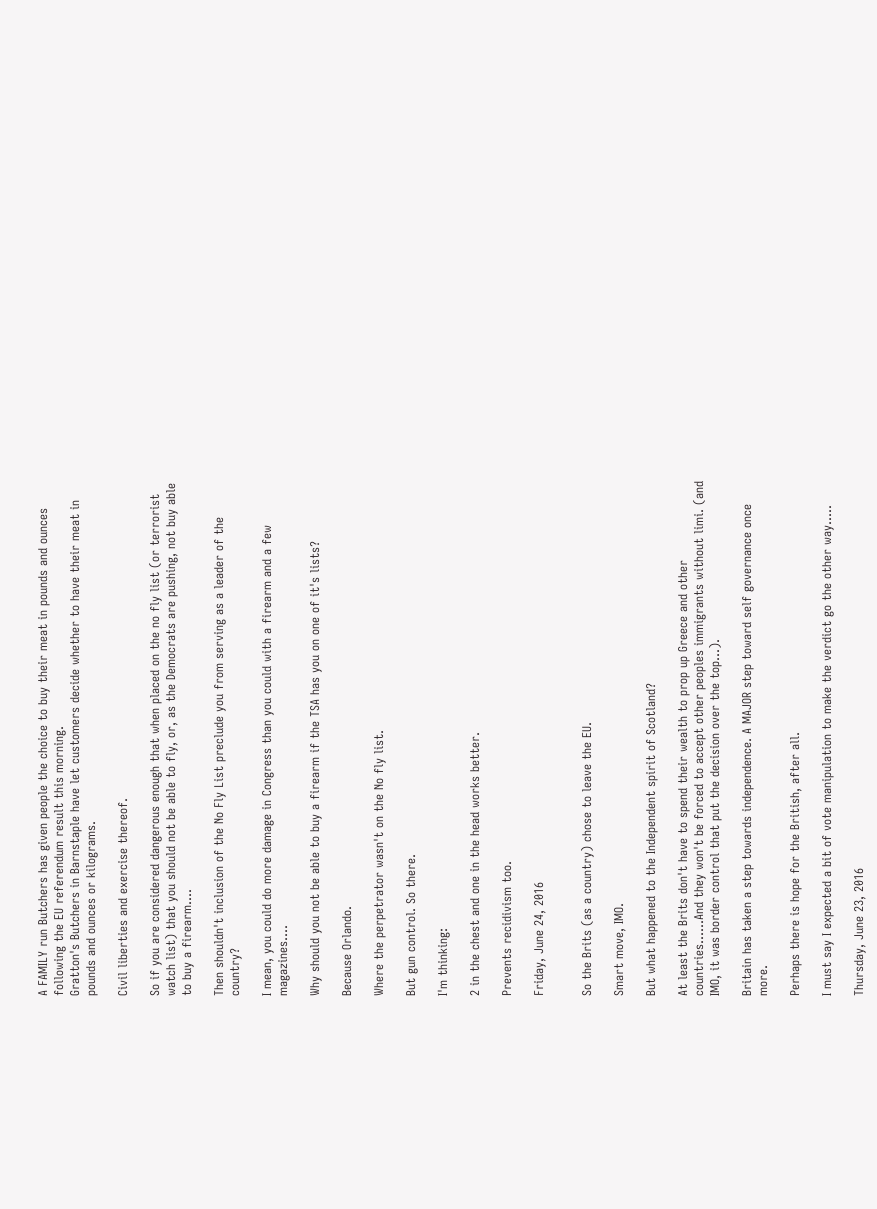A FAMILY run Butchers has given people the choice to buy their meat in pounds and ounces following the EU referendum result this morning.
Gratton's Butchers in Barnstaple have let customers decide whether to have their meat in pounds and ounces or kilograms.

Civil liberties and exercise thereof.

So if you are considered dangerous enough that when placed on the no fly list (or terrorist watch list) that you should not be able to fly, or, as the Democrats are pushing, not buy able to buy a firearm....

Then shouldn't inclusion of the No Fly List preclude you from serving as a leader of the country?

I mean, you could do more damage in Congress than you could with a firearm and a few magazines....

Why should you not be able to buy a firearm if the TSA has you on one of it's lists?

Because Orlando.

Where the perpetrator wasn't on the No fly list.

But gun control. So there.

I'm thinking:

2 in the chest and one in the head works better.

Prevents recidivism too.

Friday, June 24, 2016


So the Brits (as a country) chose to leave the EU.

Smart move, IMO.

But what happened to the Independent spirit of Scotland?

At least the Brits don't have to spend their wealth to prop up Greece and other countries......And they won't be forced to accept other peoples immigrants without limi. (and IMO, it was border control that put the decision over the top...).

Britain has taken a step towards independence. A MAJOR step toward self governance once more.

Perhaps there is hope for the British, after all.

I must say I expected a bit of vote manipulation to make the verdict go the other way.....

Thursday, June 23, 2016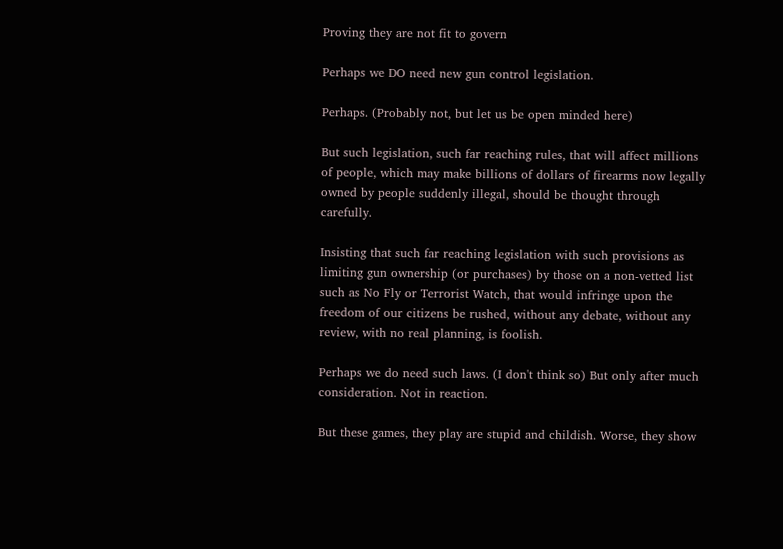Proving they are not fit to govern

Perhaps we DO need new gun control legislation.

Perhaps. (Probably not, but let us be open minded here)

But such legislation, such far reaching rules, that will affect millions of people, which may make billions of dollars of firearms now legally owned by people suddenly illegal, should be thought through carefully.

Insisting that such far reaching legislation with such provisions as limiting gun ownership (or purchases) by those on a non-vetted list such as No Fly or Terrorist Watch, that would infringe upon the freedom of our citizens be rushed, without any debate, without any review, with no real planning, is foolish.

Perhaps we do need such laws. (I don't think so) But only after much consideration. Not in reaction.

But these games, they play are stupid and childish. Worse, they show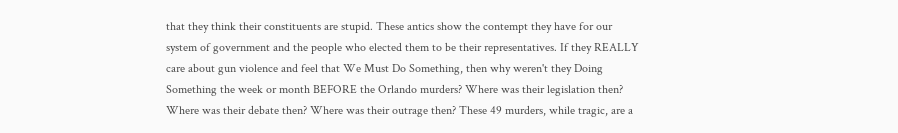that they think their constituents are stupid. These antics show the contempt they have for our system of government and the people who elected them to be their representatives. If they REALLY care about gun violence and feel that We Must Do Something, then why weren't they Doing Something the week or month BEFORE the Orlando murders? Where was their legislation then? Where was their debate then? Where was their outrage then? These 49 murders, while tragic, are a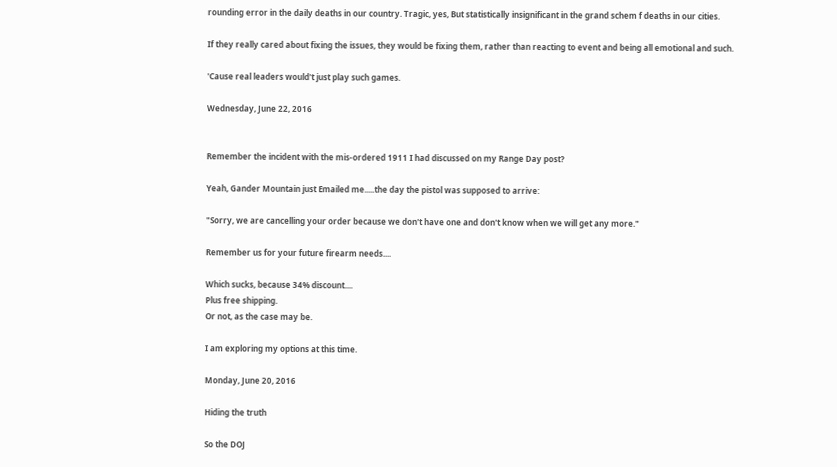rounding error in the daily deaths in our country. Tragic, yes, But statistically insignificant in the grand schem f deaths in our cities.

If they really cared about fixing the issues, they would be fixing them, rather than reacting to event and being all emotional and such.

'Cause real leaders would't just play such games.

Wednesday, June 22, 2016


Remember the incident with the mis-ordered 1911 I had discussed on my Range Day post?

Yeah, Gander Mountain just Emailed me.....the day the pistol was supposed to arrive:

"Sorry, we are cancelling your order because we don't have one and don't know when we will get any more."

Remember us for your future firearm needs....

Which sucks, because 34% discount....
Plus free shipping.
Or not, as the case may be.

I am exploring my options at this time.

Monday, June 20, 2016

Hiding the truth

So the DOJ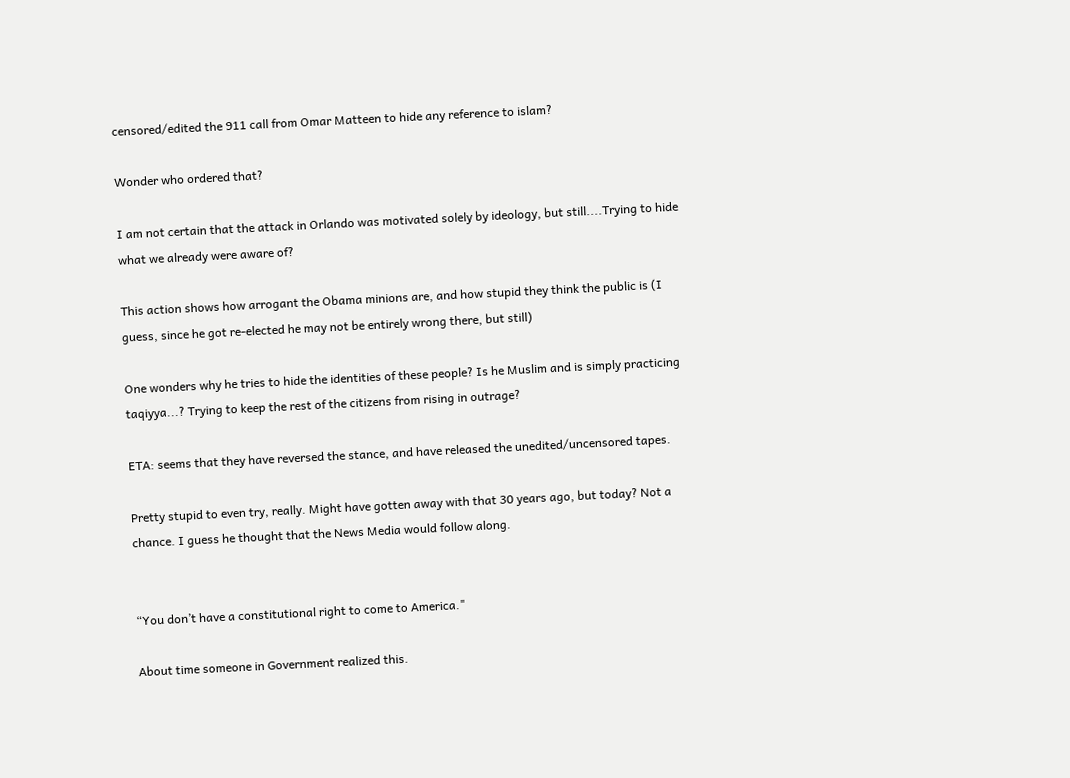censored/edited the 911 call from Omar Matteen to hide any reference to islam?

Wonder who ordered that?

I am not certain that the attack in Orlando was motivated solely by ideology, but still....Trying to hide what we already were aware of?

This action shows how arrogant the Obama minions are, and how stupid they think the public is (I guess, since he got re-elected he may not be entirely wrong there, but still)

One wonders why he tries to hide the identities of these people? Is he Muslim and is simply practicing taqiyya...? Trying to keep the rest of the citizens from rising in outrage?

ETA: seems that they have reversed the stance, and have released the unedited/uncensored tapes.

Pretty stupid to even try, really. Might have gotten away with that 30 years ago, but today? Not a chance. I guess he thought that the News Media would follow along.


“You don’t have a constitutional right to come to America."

About time someone in Government realized this.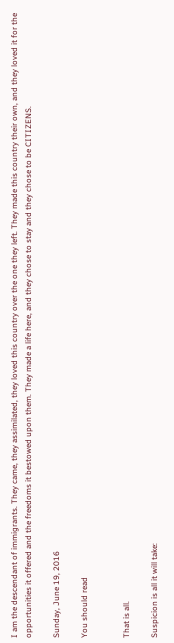I am the descendant of immigrants. They came, they assimilated, they loved this country over the one they left. They made this country their own, and they loved it for the opportunities it offered and the freedoms it bestowed upon them. They made a life here, and they chose to stay and they chose to be CITIZENS.

Sunday, June 19, 2016

You should read


That is all.

Suspicion is all it will take: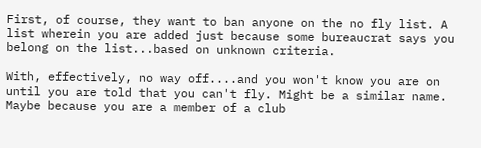First, of course, they want to ban anyone on the no fly list. A list wherein you are added just because some bureaucrat says you belong on the list...based on unknown criteria.

With, effectively, no way off....and you won't know you are on until you are told that you can't fly. Might be a similar name. Maybe because you are a member of a club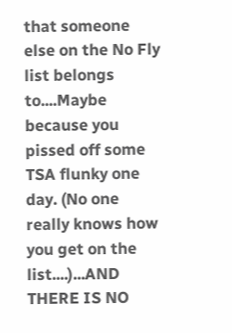that someone else on the No Fly list belongs to....Maybe because you pissed off some TSA flunky one day. (No one really knows how you get on the list....)...AND THERE IS NO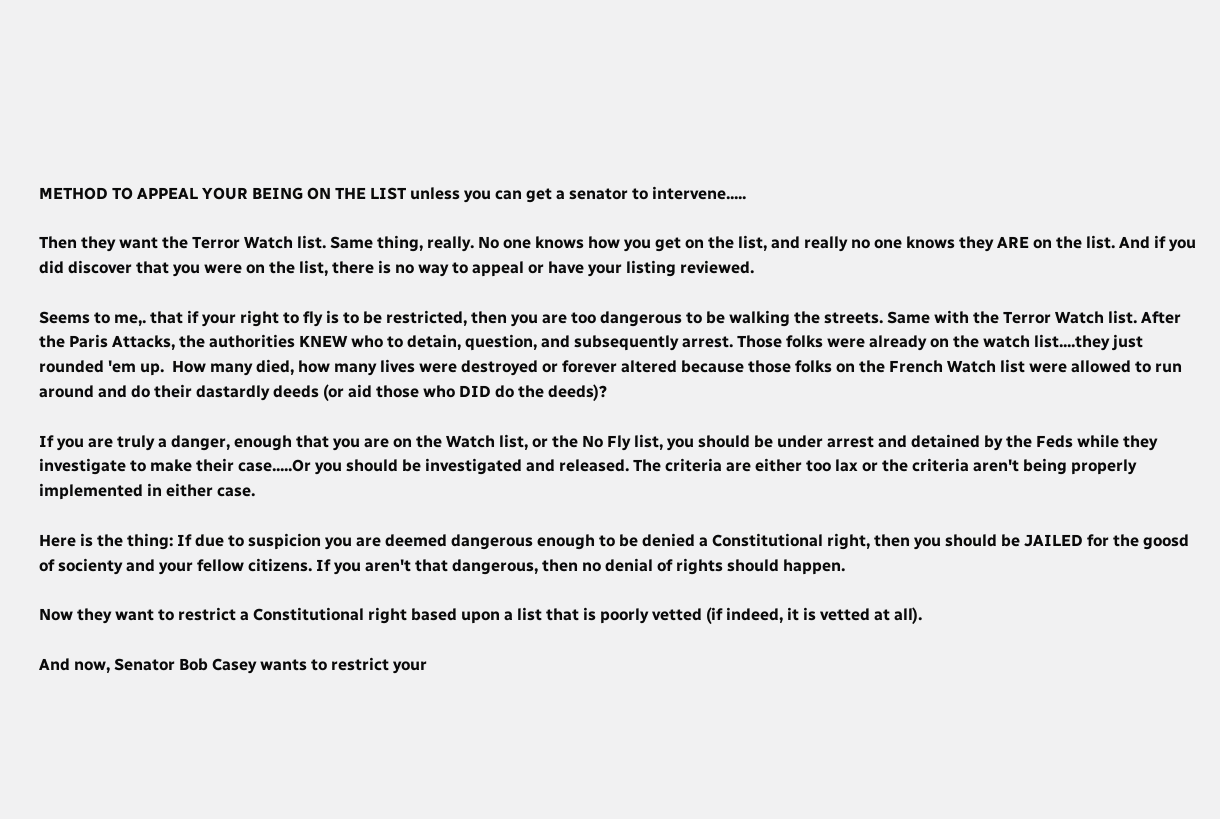METHOD TO APPEAL YOUR BEING ON THE LIST unless you can get a senator to intervene.....

Then they want the Terror Watch list. Same thing, really. No one knows how you get on the list, and really no one knows they ARE on the list. And if you did discover that you were on the list, there is no way to appeal or have your listing reviewed.

Seems to me,. that if your right to fly is to be restricted, then you are too dangerous to be walking the streets. Same with the Terror Watch list. After the Paris Attacks, the authorities KNEW who to detain, question, and subsequently arrest. Those folks were already on the watch list....they just rounded 'em up.  How many died, how many lives were destroyed or forever altered because those folks on the French Watch list were allowed to run around and do their dastardly deeds (or aid those who DID do the deeds)?

If you are truly a danger, enough that you are on the Watch list, or the No Fly list, you should be under arrest and detained by the Feds while they investigate to make their case.....Or you should be investigated and released. The criteria are either too lax or the criteria aren't being properly implemented in either case.

Here is the thing: If due to suspicion you are deemed dangerous enough to be denied a Constitutional right, then you should be JAILED for the goosd of socienty and your fellow citizens. If you aren't that dangerous, then no denial of rights should happen.

Now they want to restrict a Constitutional right based upon a list that is poorly vetted (if indeed, it is vetted at all).

And now, Senator Bob Casey wants to restrict your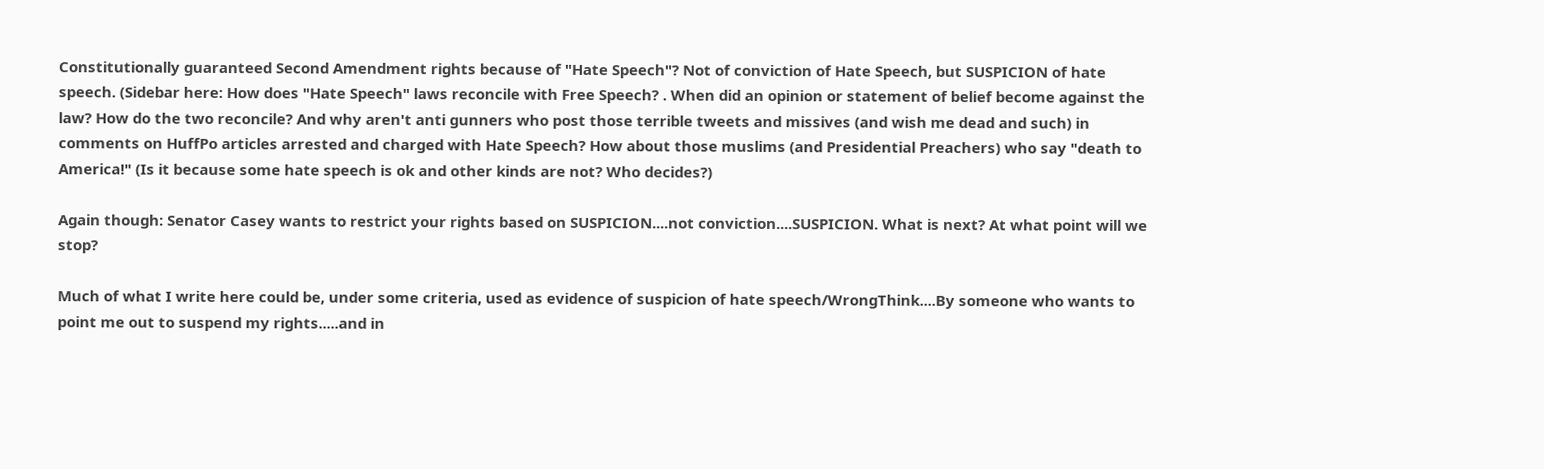Constitutionally guaranteed Second Amendment rights because of "Hate Speech"? Not of conviction of Hate Speech, but SUSPICION of hate speech. (Sidebar here: How does "Hate Speech" laws reconcile with Free Speech? . When did an opinion or statement of belief become against the law? How do the two reconcile? And why aren't anti gunners who post those terrible tweets and missives (and wish me dead and such) in comments on HuffPo articles arrested and charged with Hate Speech? How about those muslims (and Presidential Preachers) who say "death to America!" (Is it because some hate speech is ok and other kinds are not? Who decides?)

Again though: Senator Casey wants to restrict your rights based on SUSPICION....not conviction....SUSPICION. What is next? At what point will we stop?

Much of what I write here could be, under some criteria, used as evidence of suspicion of hate speech/WrongThink....By someone who wants to point me out to suspend my rights.....and in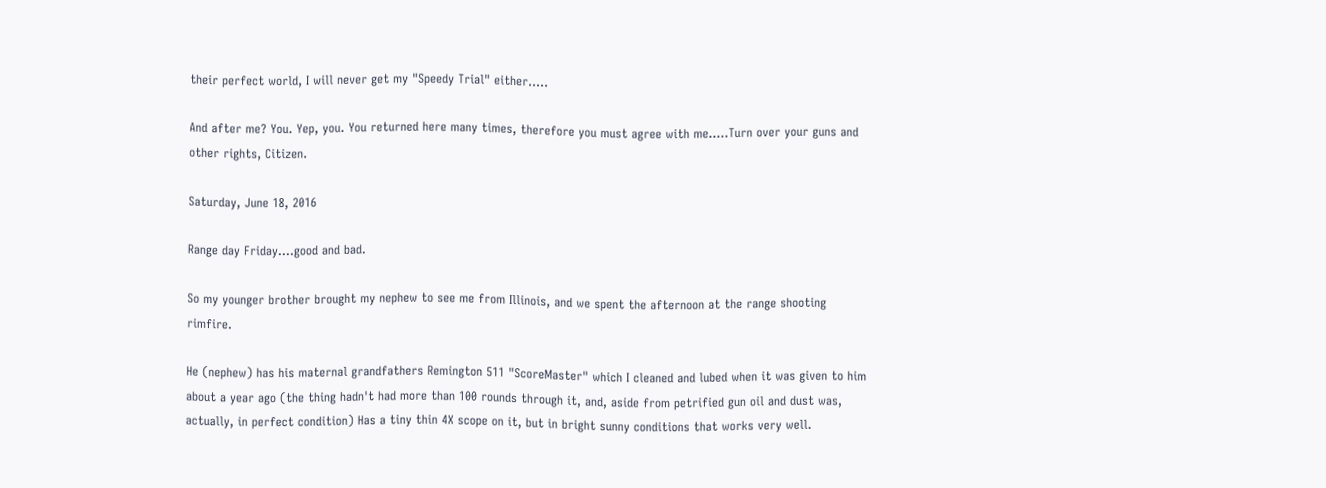their perfect world, I will never get my "Speedy Trial" either.....

And after me? You. Yep, you. You returned here many times, therefore you must agree with me.....Turn over your guns and other rights, Citizen.

Saturday, June 18, 2016

Range day Friday....good and bad.

So my younger brother brought my nephew to see me from Illinois, and we spent the afternoon at the range shooting rimfire.

He (nephew) has his maternal grandfathers Remington 511 "ScoreMaster" which I cleaned and lubed when it was given to him about a year ago (the thing hadn't had more than 100 rounds through it, and, aside from petrified gun oil and dust was, actually, in perfect condition) Has a tiny thin 4X scope on it, but in bright sunny conditions that works very well.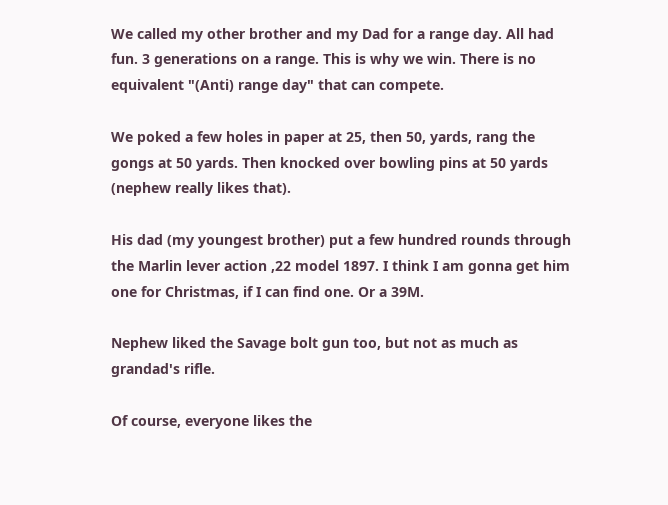We called my other brother and my Dad for a range day. All had fun. 3 generations on a range. This is why we win. There is no equivalent "(Anti) range day" that can compete.

We poked a few holes in paper at 25, then 50, yards, rang the gongs at 50 yards. Then knocked over bowling pins at 50 yards (nephew really likes that).

His dad (my youngest brother) put a few hundred rounds through the Marlin lever action ,22 model 1897. I think I am gonna get him one for Christmas, if I can find one. Or a 39M.

Nephew liked the Savage bolt gun too, but not as much as grandad's rifle.

Of course, everyone likes the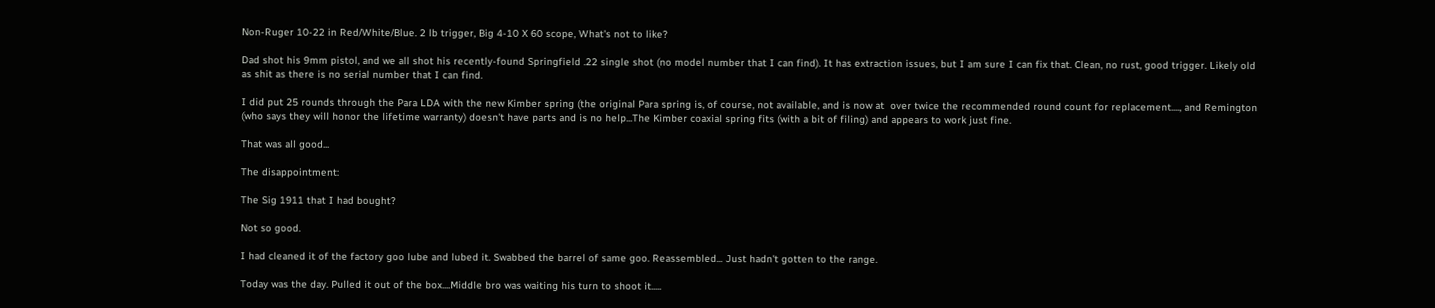Non-Ruger 10-22 in Red/White/Blue. 2 lb trigger, Big 4-10 X 60 scope, What's not to like?

Dad shot his 9mm pistol, and we all shot his recently-found Springfield .22 single shot (no model number that I can find). It has extraction issues, but I am sure I can fix that. Clean, no rust, good trigger. Likely old as shit as there is no serial number that I can find.

I did put 25 rounds through the Para LDA with the new Kimber spring (the original Para spring is, of course, not available, and is now at  over twice the recommended round count for replacement...., and Remington (who says they will honor the lifetime warranty) doesn't have parts and is no help...The Kimber coaxial spring fits (with a bit of filing) and appears to work just fine.

That was all good...

The disappointment:

The Sig 1911 that I had bought?

Not so good.

I had cleaned it of the factory goo lube and lubed it. Swabbed the barrel of same goo. Reassembled... Just hadn't gotten to the range.

Today was the day. Pulled it out of the box....Middle bro was waiting his turn to shoot it.....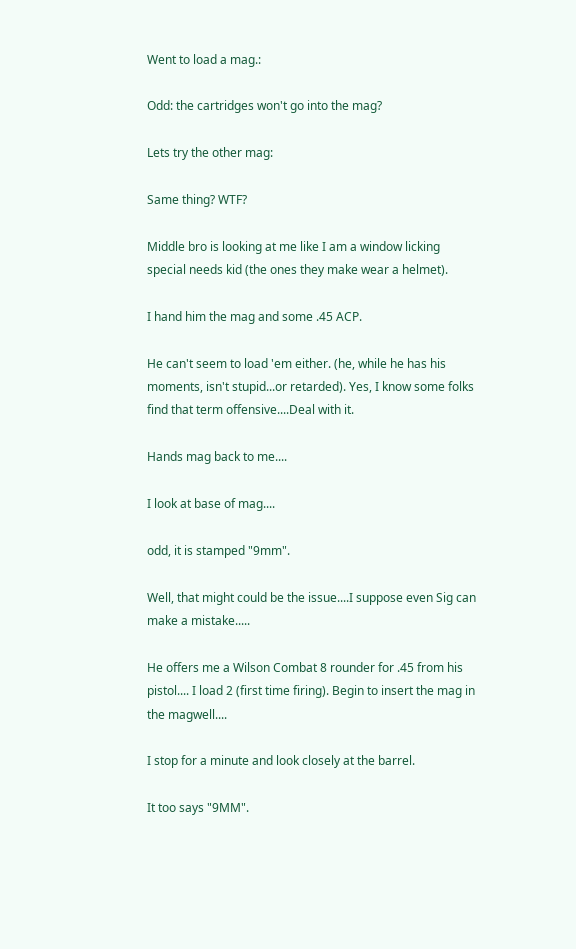Went to load a mag.:

Odd: the cartridges won't go into the mag?

Lets try the other mag:

Same thing? WTF?

Middle bro is looking at me like I am a window licking special needs kid (the ones they make wear a helmet).

I hand him the mag and some .45 ACP.

He can't seem to load 'em either. (he, while he has his moments, isn't stupid...or retarded). Yes, I know some folks find that term offensive....Deal with it.

Hands mag back to me....

I look at base of mag....

odd, it is stamped "9mm".

Well, that might could be the issue....I suppose even Sig can make a mistake.....

He offers me a Wilson Combat 8 rounder for .45 from his pistol.... I load 2 (first time firing). Begin to insert the mag in the magwell....

I stop for a minute and look closely at the barrel.

It too says "9MM".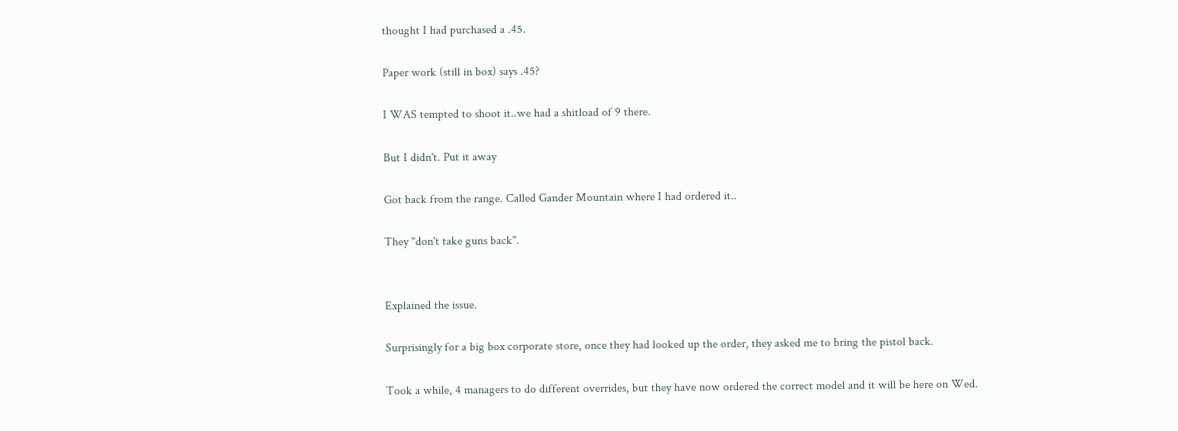thought I had purchased a .45.

Paper work (still in box) says .45?

I WAS tempted to shoot it..we had a shitload of 9 there.

But I didn't. Put it away

Got back from the range. Called Gander Mountain where I had ordered it..

They "don't take guns back".


Explained the issue.

Surprisingly for a big box corporate store, once they had looked up the order, they asked me to bring the pistol back.

Took a while, 4 managers to do different overrides, but they have now ordered the correct model and it will be here on Wed.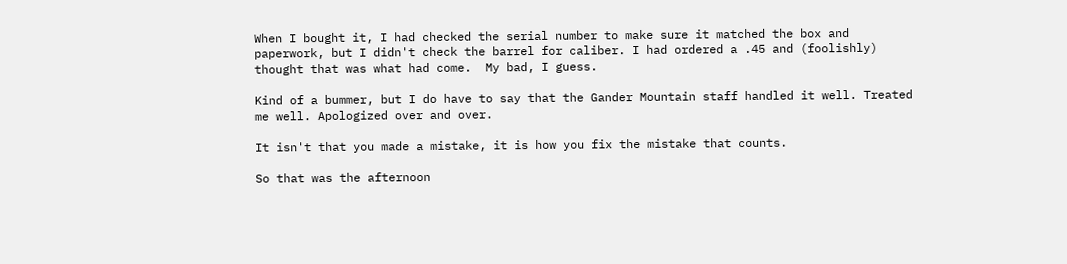When I bought it, I had checked the serial number to make sure it matched the box and paperwork, but I didn't check the barrel for caliber. I had ordered a .45 and (foolishly) thought that was what had come.  My bad, I guess.

Kind of a bummer, but I do have to say that the Gander Mountain staff handled it well. Treated me well. Apologized over and over.

It isn't that you made a mistake, it is how you fix the mistake that counts.

So that was the afternoon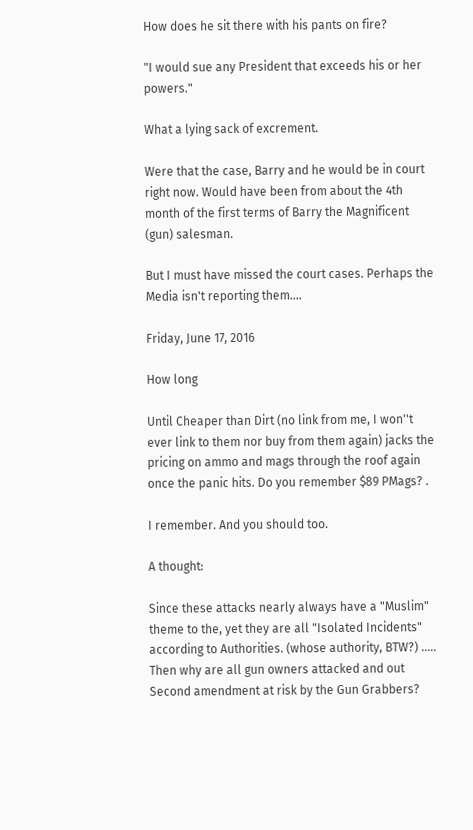How does he sit there with his pants on fire?

"I would sue any President that exceeds his or her powers."

What a lying sack of excrement.

Were that the case, Barry and he would be in court right now. Would have been from about the 4th month of the first terms of Barry the Magnificent (gun) salesman.

But I must have missed the court cases. Perhaps the Media isn't reporting them....

Friday, June 17, 2016

How long

Until Cheaper than Dirt (no link from me, I won''t ever link to them nor buy from them again) jacks the pricing on ammo and mags through the roof again once the panic hits. Do you remember $89 PMags? .

I remember. And you should too.

A thought:

Since these attacks nearly always have a "Muslim" theme to the, yet they are all "Isolated Incidents" according to Authorities. (whose authority, BTW?) .....
Then why are all gun owners attacked and out Second amendment at risk by the Gun Grabbers?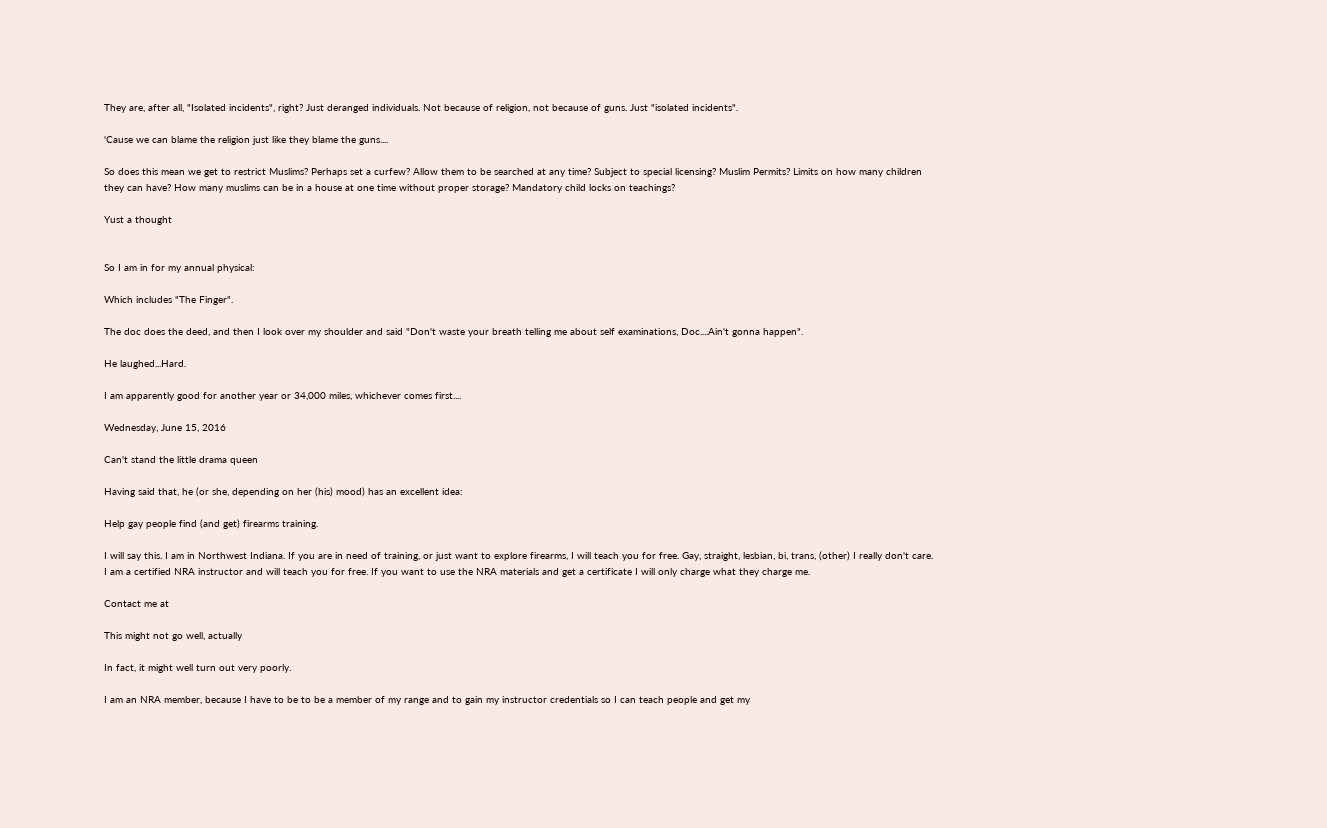They are, after all, "Isolated incidents", right? Just deranged individuals. Not because of religion, not because of guns. Just "isolated incidents".

'Cause we can blame the religion just like they blame the guns....

So does this mean we get to restrict Muslims? Perhaps set a curfew? Allow them to be searched at any time? Subject to special licensing? Muslim Permits? Limits on how many children they can have? How many muslims can be in a house at one time without proper storage? Mandatory child locks on teachings?

Yust a thought


So I am in for my annual physical:

Which includes "The Finger".

The doc does the deed, and then I look over my shoulder and said "Don't waste your breath telling me about self examinations, Doc....Ain't gonna happen".

He laughed...Hard.

I am apparently good for another year or 34,000 miles, whichever comes first....

Wednesday, June 15, 2016

Can't stand the little drama queen

Having said that, he (or she, depending on her (his) mood) has an excellent idea:

Help gay people find (and get) firearms training.

I will say this. I am in Northwest Indiana. If you are in need of training, or just want to explore firearms, I will teach you for free. Gay, straight, lesbian, bi, trans, (other) I really don't care. I am a certified NRA instructor and will teach you for free. If you want to use the NRA materials and get a certificate I will only charge what they charge me.

Contact me at

This might not go well, actually

In fact, it might well turn out very poorly.

I am an NRA member, because I have to be to be a member of my range and to gain my instructor credentials so I can teach people and get my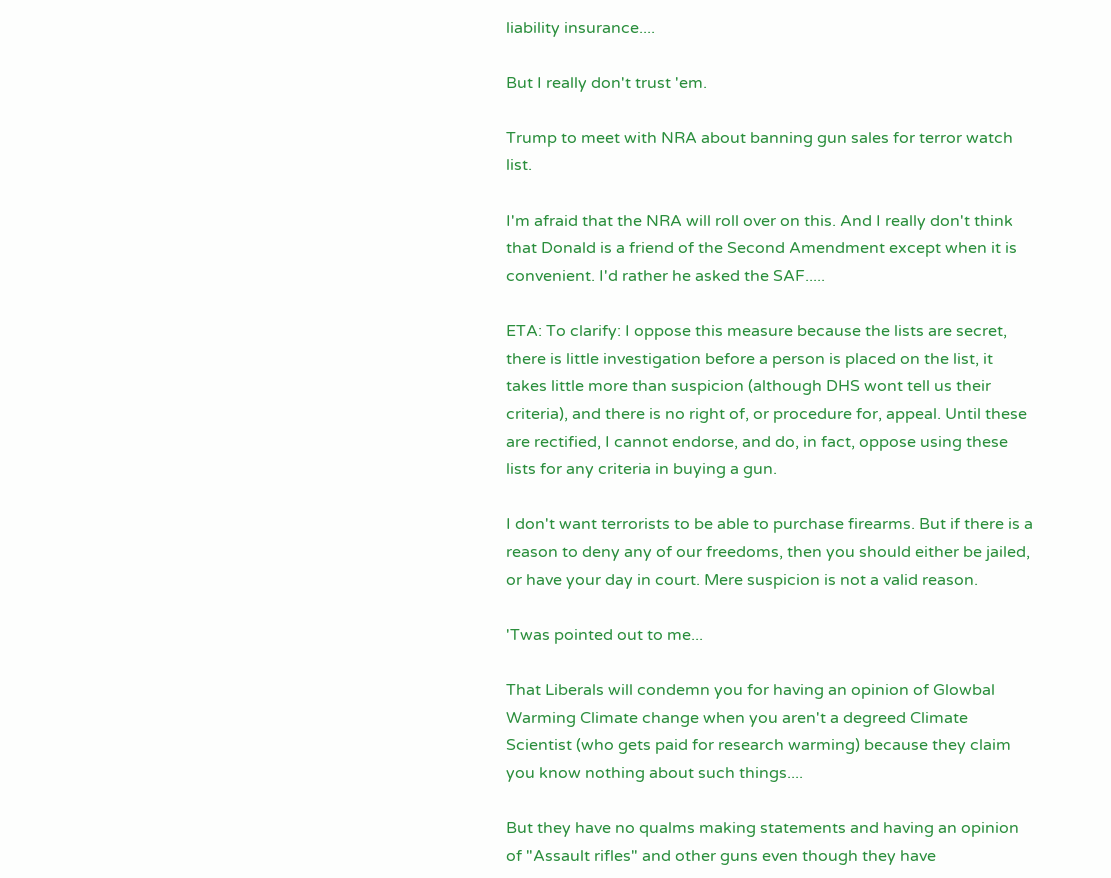liability insurance....

But I really don't trust 'em.

Trump to meet with NRA about banning gun sales for terror watch list.

I'm afraid that the NRA will roll over on this. And I really don't think that Donald is a friend of the Second Amendment except when it is convenient. I'd rather he asked the SAF.....

ETA: To clarify: I oppose this measure because the lists are secret, there is little investigation before a person is placed on the list, it takes little more than suspicion (although DHS wont tell us their criteria), and there is no right of, or procedure for, appeal. Until these are rectified, I cannot endorse, and do, in fact, oppose using these lists for any criteria in buying a gun.

I don't want terrorists to be able to purchase firearms. But if there is a reason to deny any of our freedoms, then you should either be jailed, or have your day in court. Mere suspicion is not a valid reason.

'Twas pointed out to me...

That Liberals will condemn you for having an opinion of Glowbal Warming Climate change when you aren't a degreed Climate Scientist (who gets paid for research warming) because they claim you know nothing about such things....

But they have no qualms making statements and having an opinion of "Assault rifles" and other guns even though they have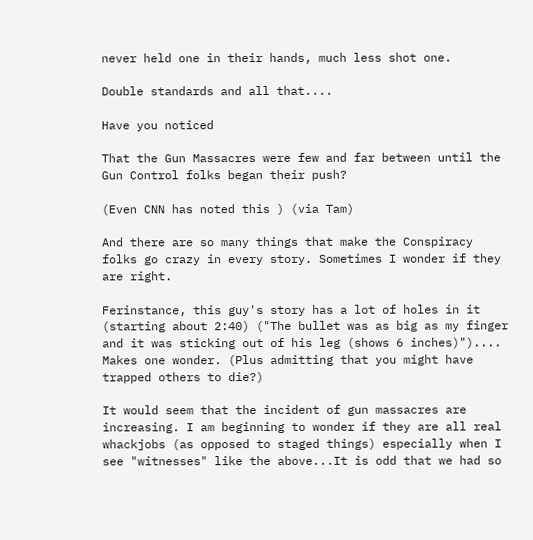never held one in their hands, much less shot one.

Double standards and all that....

Have you noticed

That the Gun Massacres were few and far between until the Gun Control folks began their push?

(Even CNN has noted this ) (via Tam)

And there are so many things that make the Conspiracy folks go crazy in every story. Sometimes I wonder if they are right.

Ferinstance, this guy's story has a lot of holes in it (starting about 2:40) ("The bullet was as big as my finger and it was sticking out of his leg (shows 6 inches)").... Makes one wonder. (Plus admitting that you might have trapped others to die?)

It would seem that the incident of gun massacres are increasing. I am beginning to wonder if they are all real whackjobs (as opposed to staged things) especially when I see "witnesses" like the above...It is odd that we had so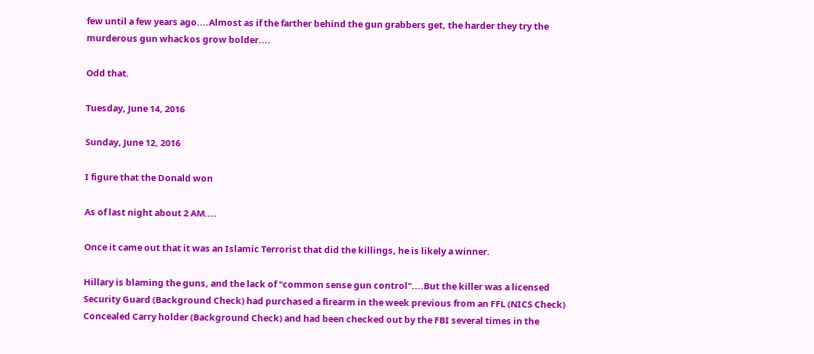few until a few years ago....Almost as if the farther behind the gun grabbers get, the harder they try the murderous gun whackos grow bolder....

Odd that.

Tuesday, June 14, 2016

Sunday, June 12, 2016

I figure that the Donald won

As of last night about 2 AM....

Once it came out that it was an Islamic Terrorist that did the killings, he is likely a winner.

Hillary is blaming the guns, and the lack of "common sense gun control"....But the killer was a licensed Security Guard (Background Check) had purchased a firearm in the week previous from an FFL (NICS Check) Concealed Carry holder (Background Check) and had been checked out by the FBI several times in the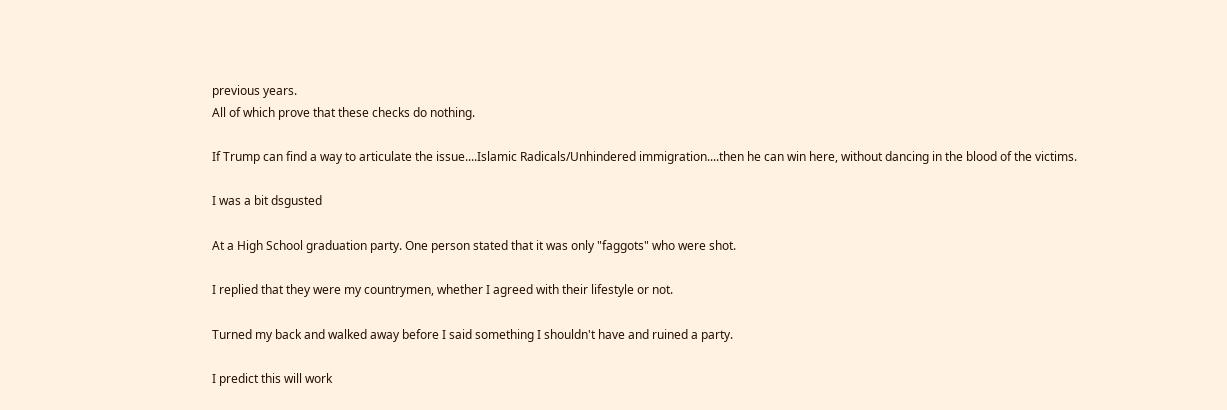previous years.
All of which prove that these checks do nothing.

If Trump can find a way to articulate the issue....Islamic Radicals/Unhindered immigration....then he can win here, without dancing in the blood of the victims.

I was a bit dsgusted

At a High School graduation party. One person stated that it was only "faggots" who were shot.

I replied that they were my countrymen, whether I agreed with their lifestyle or not.

Turned my back and walked away before I said something I shouldn't have and ruined a party.

I predict this will work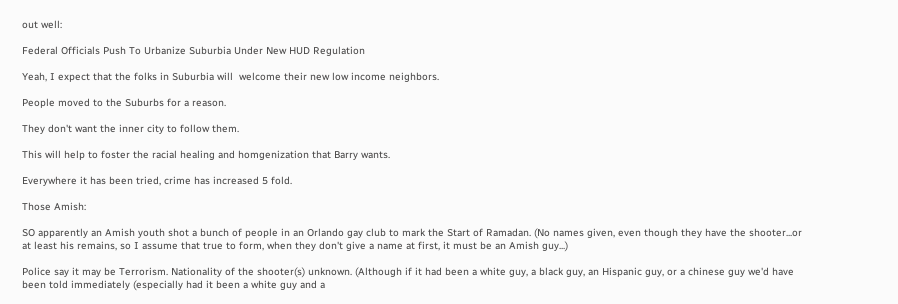out well:

Federal Officials Push To Urbanize Suburbia Under New HUD Regulation

Yeah, I expect that the folks in Suburbia will  welcome their new low income neighbors.

People moved to the Suburbs for a reason.

They don't want the inner city to follow them.

This will help to foster the racial healing and homgenization that Barry wants.

Everywhere it has been tried, crime has increased 5 fold.

Those Amish:

SO apparently an Amish youth shot a bunch of people in an Orlando gay club to mark the Start of Ramadan. (No names given, even though they have the shooter...or at least his remains, so I assume that true to form, when they don't give a name at first, it must be an Amish guy...)

Police say it may be Terrorism. Nationality of the shooter(s) unknown. (Although if it had been a white guy, a black guy, an Hispanic guy, or a chinese guy we'd have been told immediately (especially had it been a white guy and a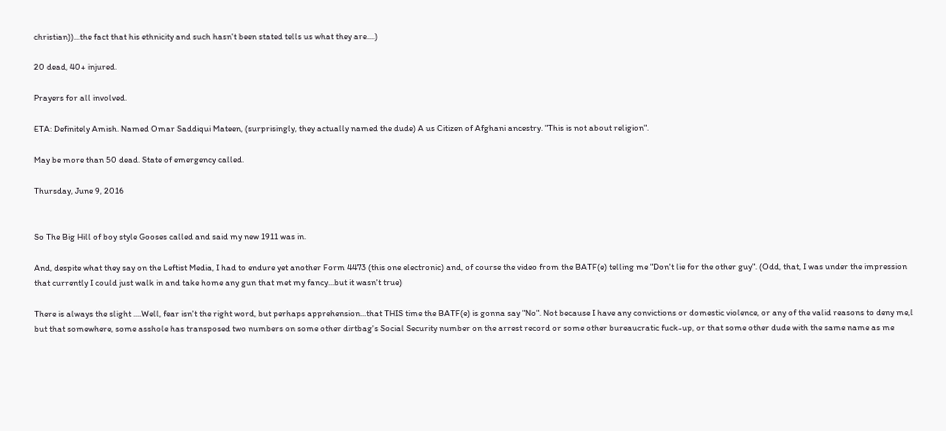christian))...the fact that his ethnicity and such hasn't been stated tells us what they are....)

20 dead, 40+ injured.

Prayers for all involved.

ETA: Definitely Amish. Named Omar Saddiqui Mateen, (surprisingly, they actually named the dude) A us Citizen of Afghani ancestry. "This is not about religion".

May be more than 50 dead. State of emergency called.

Thursday, June 9, 2016


So The Big Hill of boy style Gooses called and said my new 1911 was in.

And, despite what they say on the Leftist Media, I had to endure yet another Form 4473 (this one electronic) and, of course the video from the BATF(e) telling me "Don't lie for the other guy". (Odd, that, I was under the impression that currently I could just walk in and take home any gun that met my fancy...but it wasn't true)

There is always the slight ....Well, fear isn't the right word, but perhaps apprehension...that THIS time the BATF(e) is gonna say "No". Not because I have any convictions or domestic violence, or any of the valid reasons to deny me,l  but that somewhere, some asshole has transposed two numbers on some other dirtbag's Social Security number on the arrest record or some other bureaucratic fuck-up, or that some other dude with the same name as me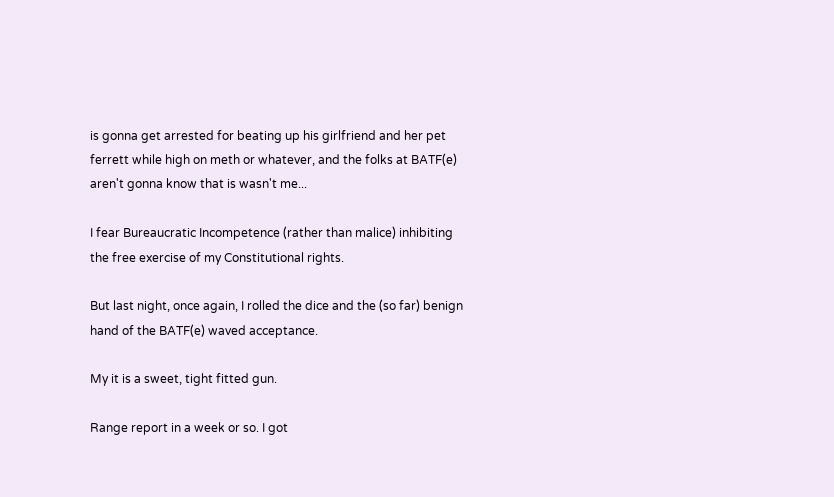is gonna get arrested for beating up his girlfriend and her pet ferrett while high on meth or whatever, and the folks at BATF(e) aren't gonna know that is wasn't me...

I fear Bureaucratic Incompetence (rather than malice) inhibiting the free exercise of my Constitutional rights.

But last night, once again, I rolled the dice and the (so far) benign hand of the BATF(e) waved acceptance.

My it is a sweet, tight fitted gun.

Range report in a week or so. I got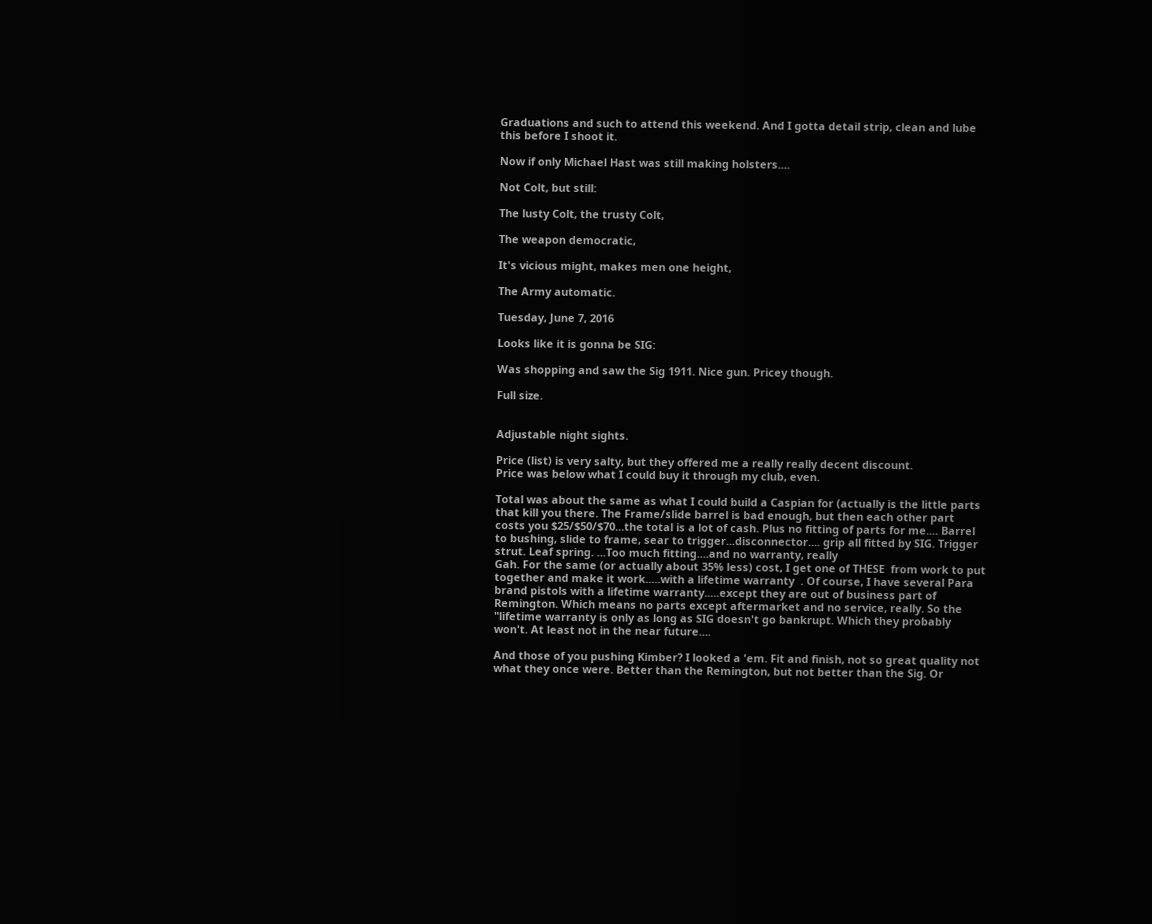Graduations and such to attend this weekend. And I gotta detail strip, clean and lube this before I shoot it.

Now if only Michael Hast was still making holsters....

Not Colt, but still:

The lusty Colt, the trusty Colt,

The weapon democratic,

It's vicious might, makes men one height,

The Army automatic.

Tuesday, June 7, 2016

Looks like it is gonna be SIG:

Was shopping and saw the Sig 1911. Nice gun. Pricey though.

Full size.


Adjustable night sights.

Price (list) is very salty, but they offered me a really really decent discount.
Price was below what I could buy it through my club, even.

Total was about the same as what I could build a Caspian for (actually is the little parts that kill you there. The Frame/slide barrel is bad enough, but then each other part costs you $25/$50/$70...the total is a lot of cash. Plus no fitting of parts for me.... Barrel to bushing, slide to frame, sear to trigger...disconnector.... grip all fitted by SIG. Trigger strut. Leaf spring. ...Too much fitting....and no warranty, really
Gah. For the same (or actually about 35% less) cost, I get one of THESE  from work to put together and make it work.....with a lifetime warranty  . Of course, I have several Para brand pistols with a lifetime warranty.....except they are out of business part of Remington. Which means no parts except aftermarket and no service, really. So the "lifetime warranty is only as long as SIG doesn't go bankrupt. Which they probably won't. At least not in the near future....

And those of you pushing Kimber? I looked a 'em. Fit and finish, not so great quality not what they once were. Better than the Remington, but not better than the Sig. Or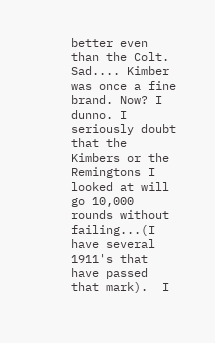better even than the Colt. Sad.... Kimber was once a fine brand. Now? I dunno. I seriously doubt that the Kimbers or the Remingtons I looked at will go 10,000 rounds without failing...(I have several 1911's that have passed that mark).  I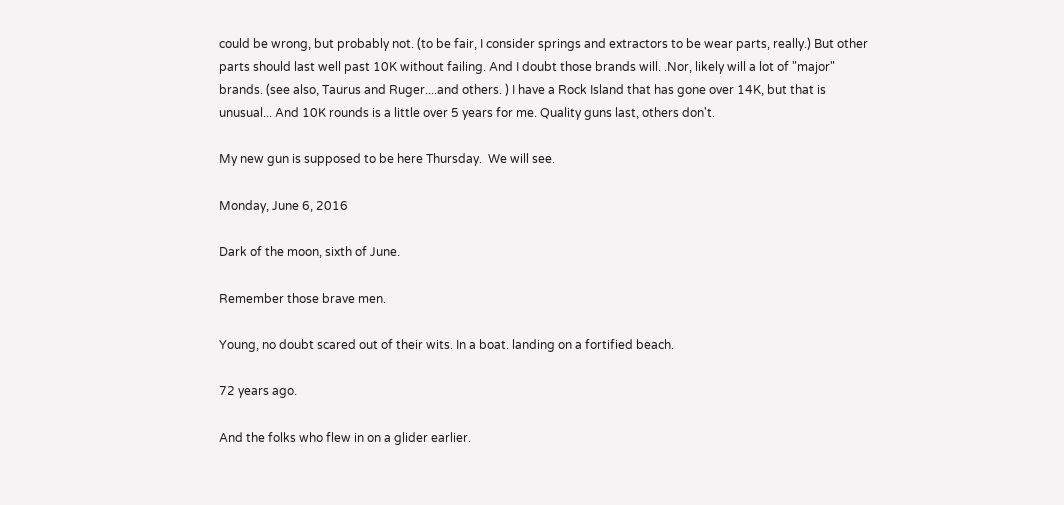could be wrong, but probably not. (to be fair, I consider springs and extractors to be wear parts, really.) But other parts should last well past 10K without failing. And I doubt those brands will. .Nor, likely will a lot of "major" brands. (see also, Taurus and Ruger....and others. ) I have a Rock Island that has gone over 14K, but that is unusual... And 10K rounds is a little over 5 years for me. Quality guns last, others don't.

My new gun is supposed to be here Thursday.  We will see.

Monday, June 6, 2016

Dark of the moon, sixth of June.

Remember those brave men.

Young, no doubt scared out of their wits. In a boat. landing on a fortified beach.

72 years ago.

And the folks who flew in on a glider earlier.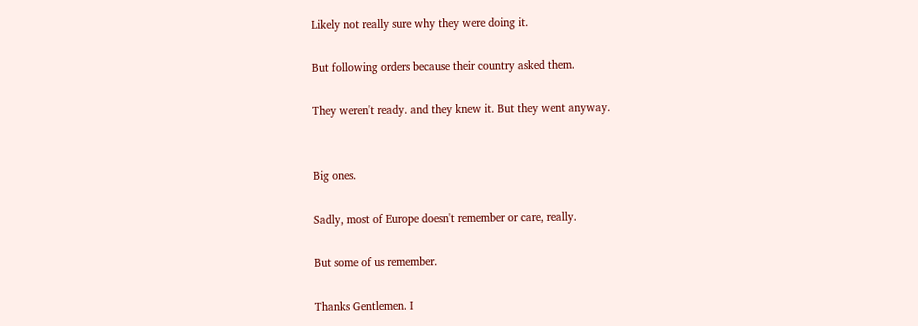Likely not really sure why they were doing it.

But following orders because their country asked them.

They weren't ready. and they knew it. But they went anyway.


Big ones.

Sadly, most of Europe doesn't remember or care, really.

But some of us remember.

Thanks Gentlemen. I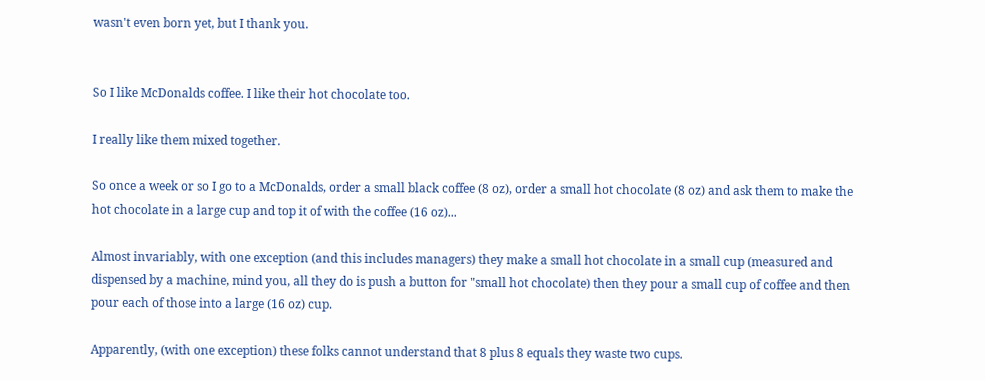wasn't even born yet, but I thank you.


So I like McDonalds coffee. I like their hot chocolate too.

I really like them mixed together.

So once a week or so I go to a McDonalds, order a small black coffee (8 oz), order a small hot chocolate (8 oz) and ask them to make the hot chocolate in a large cup and top it of with the coffee (16 oz)...

Almost invariably, with one exception (and this includes managers) they make a small hot chocolate in a small cup (measured and dispensed by a machine, mind you, all they do is push a button for "small hot chocolate) then they pour a small cup of coffee and then pour each of those into a large (16 oz) cup.

Apparently, (with one exception) these folks cannot understand that 8 plus 8 equals they waste two cups.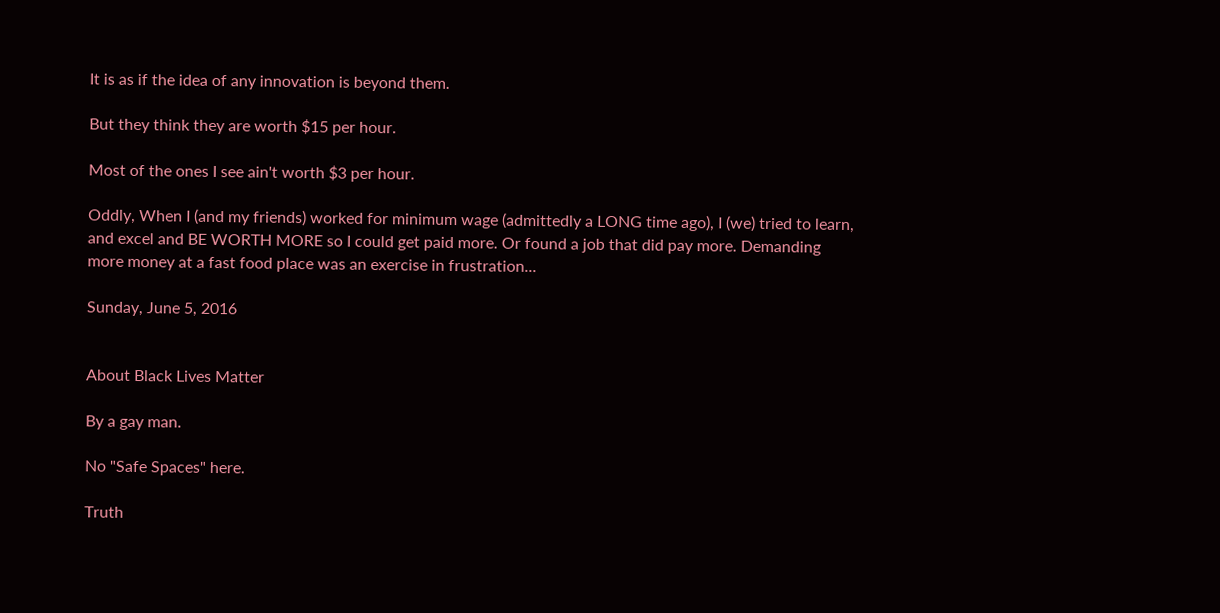It is as if the idea of any innovation is beyond them.

But they think they are worth $15 per hour.

Most of the ones I see ain't worth $3 per hour.

Oddly, When I (and my friends) worked for minimum wage (admittedly a LONG time ago), I (we) tried to learn, and excel and BE WORTH MORE so I could get paid more. Or found a job that did pay more. Demanding more money at a fast food place was an exercise in frustration...

Sunday, June 5, 2016


About Black Lives Matter

By a gay man.

No "Safe Spaces" here.

Truth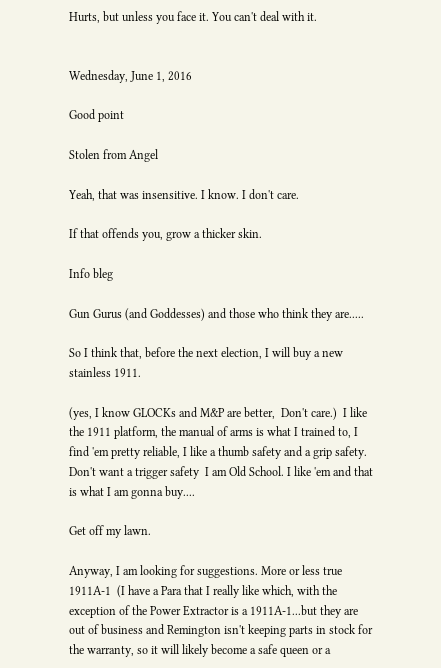Hurts, but unless you face it. You can't deal with it.


Wednesday, June 1, 2016

Good point

Stolen from Angel

Yeah, that was insensitive. I know. I don't care.

If that offends you, grow a thicker skin.

Info bleg

Gun Gurus (and Goddesses) and those who think they are.....

So I think that, before the next election, I will buy a new stainless 1911.

(yes, I know GLOCKs and M&P are better,  Don't care.)  I like the 1911 platform, the manual of arms is what I trained to, I find 'em pretty reliable, I like a thumb safety and a grip safety. Don't want a trigger safety  I am Old School. I like 'em and that is what I am gonna buy....

Get off my lawn.

Anyway, I am looking for suggestions. More or less true 1911A-1  (I have a Para that I really like which, with the exception of the Power Extractor is a 1911A-1...but they are out of business and Remington isn't keeping parts in stock for the warranty, so it will likely become a safe queen or a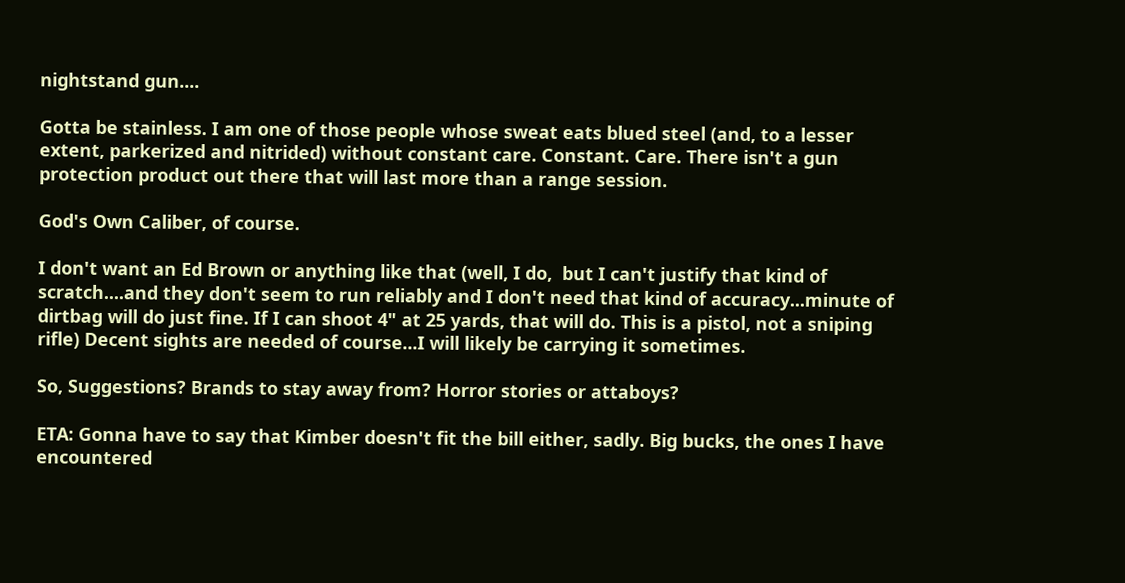nightstand gun....

Gotta be stainless. I am one of those people whose sweat eats blued steel (and, to a lesser extent, parkerized and nitrided) without constant care. Constant. Care. There isn't a gun protection product out there that will last more than a range session.

God's Own Caliber, of course.

I don't want an Ed Brown or anything like that (well, I do,  but I can't justify that kind of scratch....and they don't seem to run reliably and I don't need that kind of accuracy...minute of dirtbag will do just fine. If I can shoot 4" at 25 yards, that will do. This is a pistol, not a sniping rifle) Decent sights are needed of course...I will likely be carrying it sometimes.

So, Suggestions? Brands to stay away from? Horror stories or attaboys?

ETA: Gonna have to say that Kimber doesn't fit the bill either, sadly. Big bucks, the ones I have encountered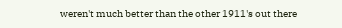weren't much better than the other 1911's out there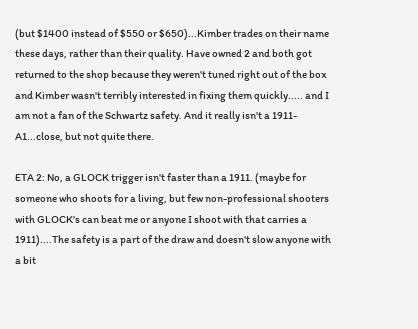(but $1400 instead of $550 or $650)...Kimber trades on their name these days, rather than their quality. Have owned 2 and both got returned to the shop because they weren't tuned right out of the box and Kimber wasn't terribly interested in fixing them quickly..... and I am not a fan of the Schwartz safety. And it really isn't a 1911-A1...close, but not quite there.

ETA 2: No, a GLOCK trigger isn't faster than a 1911. (maybe for someone who shoots for a living, but few non-professional shooters with GLOCK's can beat me or anyone I shoot with that carries a 1911)....The safety is a part of the draw and doesn't slow anyone with a bit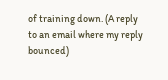of training down. (A reply to an email where my reply bounced)